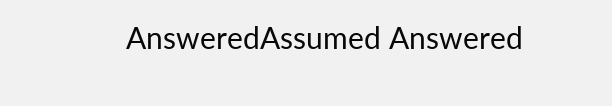AnsweredAssumed Answered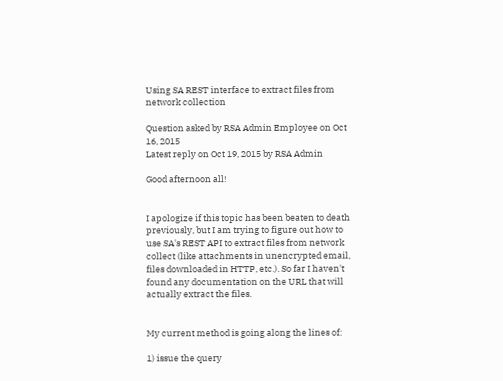Using SA REST interface to extract files from network collection

Question asked by RSA Admin Employee on Oct 16, 2015
Latest reply on Oct 19, 2015 by RSA Admin

Good afternoon all!


I apologize if this topic has been beaten to death previously, but I am trying to figure out how to use SA's REST API to extract files from network collect (like attachments in unencrypted email, files downloaded in HTTP, etc.). So far I haven't found any documentation on the URL that will actually extract the files.


My current method is going along the lines of:

1) issue the query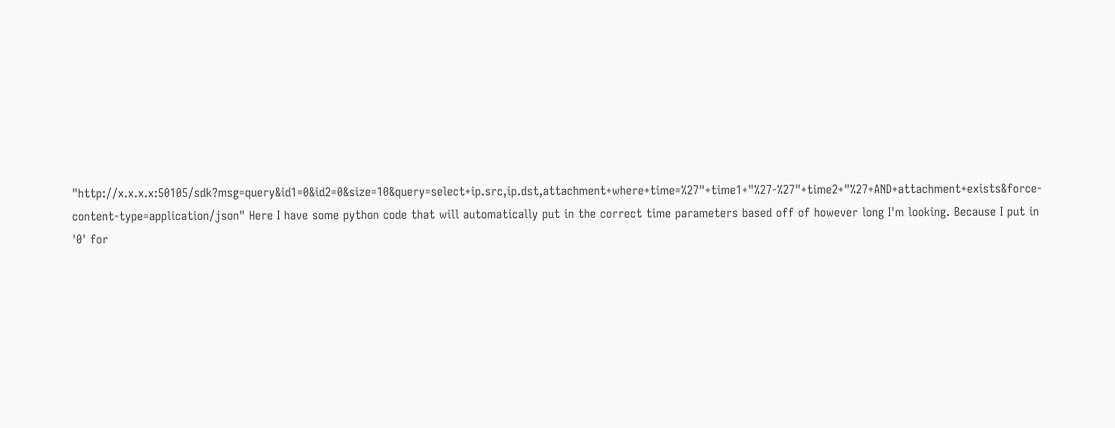"http://x.x.x.x:50105/sdk?msg=query&id1=0&id2=0&size=10&query=select+ip.src,ip.dst,attachment+where+time=%27"+time1+"%27-%27"+time2+"%27+AND+attachment+exists&force-content-type=application/json" Here I have some python code that will automatically put in the correct time parameters based off of however long I'm looking. Because I put in '0' for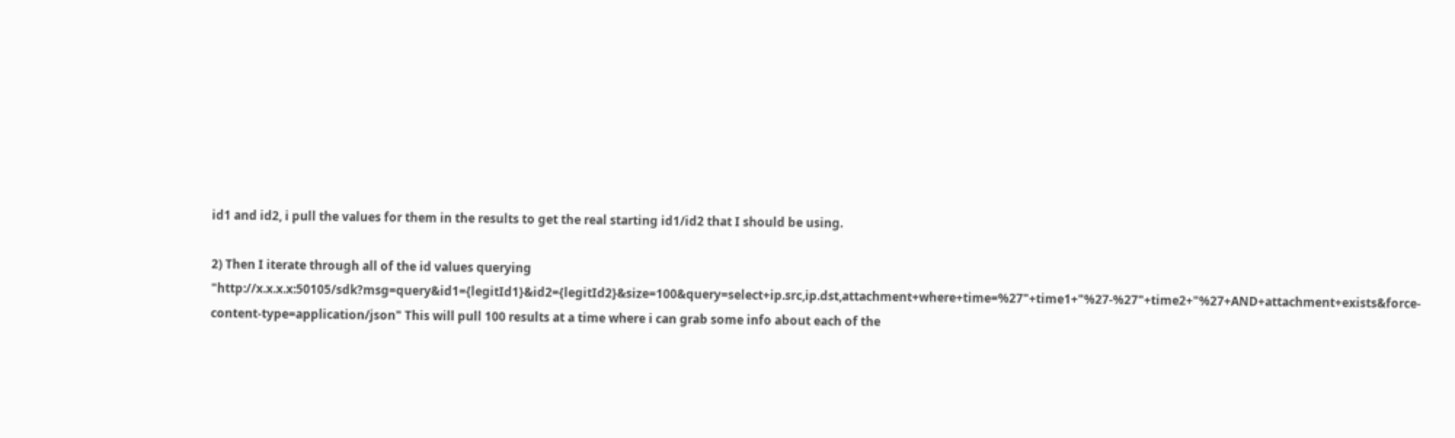id1 and id2, i pull the values for them in the results to get the real starting id1/id2 that I should be using.

2) Then I iterate through all of the id values querying "http://x.x.x.x:50105/sdk?msg=query&id1={legitId1}&id2={legitId2}&size=100&query=select+ip.src,ip.dst,attachment+where+time=%27"+time1+"%27-%27"+time2+"%27+AND+attachment+exists&force-content-type=application/json" This will pull 100 results at a time where i can grab some info about each of the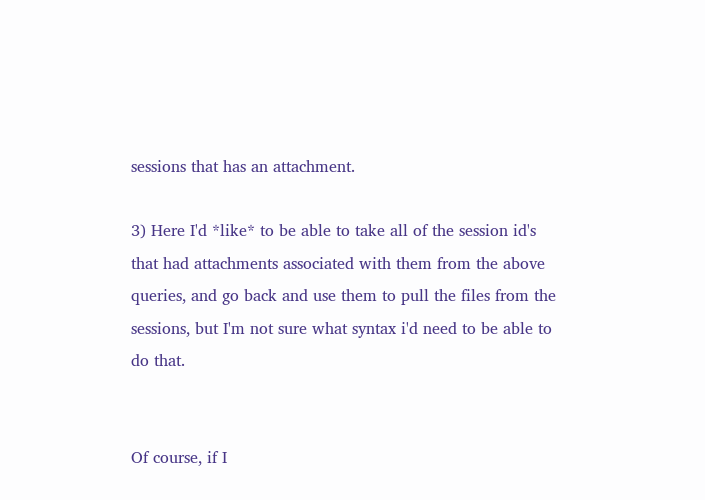sessions that has an attachment.

3) Here I'd *like* to be able to take all of the session id's that had attachments associated with them from the above queries, and go back and use them to pull the files from the sessions, but I'm not sure what syntax i'd need to be able to do that.


Of course, if I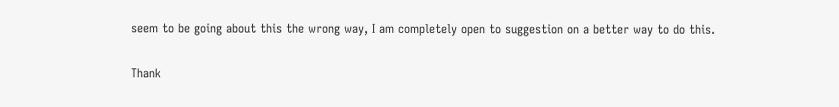seem to be going about this the wrong way, I am completely open to suggestion on a better way to do this.


Thank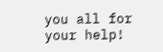you all for your help!